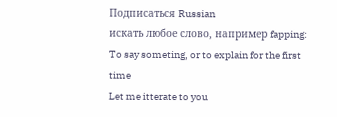Подписаться Russian
искать любое слово, например fapping:
To say someting, or to explain for the first time
Let me itterate to you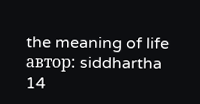the meaning of life
автор: siddhartha 14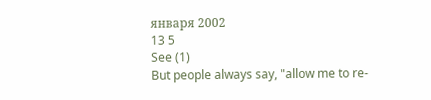января 2002
13 5
See (1)
But people always say, "allow me to re-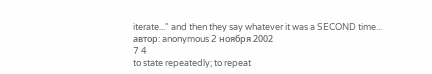iterate..." and then they say whatever it was a SECOND time...
автор: anonymous 2 ноября 2002
7 4
to state repeatedly; to repeat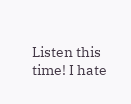Listen this time! I hate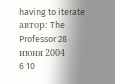having to iterate
автор: The Professor 28 июня 2004
6 10